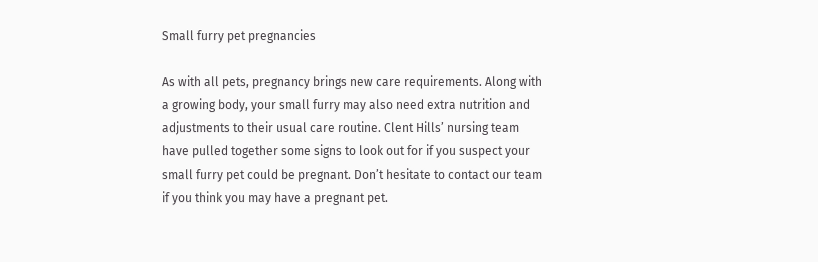Small furry pet pregnancies

As with all pets, pregnancy brings new care requirements. Along with a growing body, your small furry may also need extra nutrition and adjustments to their usual care routine. Clent Hills’ nursing team have pulled together some signs to look out for if you suspect your small furry pet could be pregnant. Don’t hesitate to contact our team if you think you may have a pregnant pet.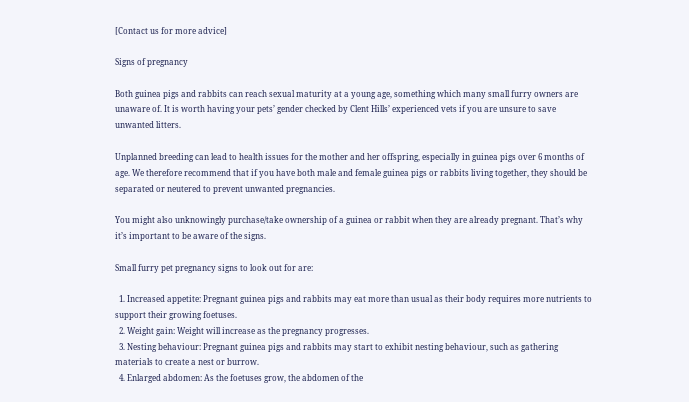[Contact us for more advice]

Signs of pregnancy

Both guinea pigs and rabbits can reach sexual maturity at a young age, something which many small furry owners are unaware of. It is worth having your pets’ gender checked by Clent Hills’ experienced vets if you are unsure to save unwanted litters.

Unplanned breeding can lead to health issues for the mother and her offspring, especially in guinea pigs over 6 months of age. We therefore recommend that if you have both male and female guinea pigs or rabbits living together, they should be separated or neutered to prevent unwanted pregnancies.

You might also unknowingly purchase/take ownership of a guinea or rabbit when they are already pregnant. That’s why it’s important to be aware of the signs.

Small furry pet pregnancy signs to look out for are:

  1. Increased appetite: Pregnant guinea pigs and rabbits may eat more than usual as their body requires more nutrients to support their growing foetuses.
  2. Weight gain: Weight will increase as the pregnancy progresses.
  3. Nesting behaviour: Pregnant guinea pigs and rabbits may start to exhibit nesting behaviour, such as gathering materials to create a nest or burrow.
  4. Enlarged abdomen: As the foetuses grow, the abdomen of the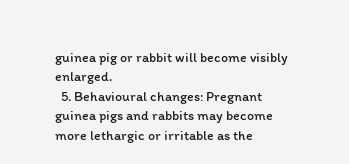guinea pig or rabbit will become visibly enlarged.
  5. Behavioural changes: Pregnant guinea pigs and rabbits may become more lethargic or irritable as the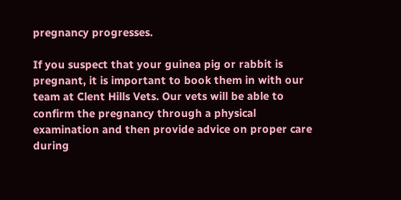pregnancy progresses.

If you suspect that your guinea pig or rabbit is pregnant, it is important to book them in with our team at Clent Hills Vets. Our vets will be able to confirm the pregnancy through a physical examination and then provide advice on proper care during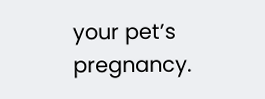your pet’s pregnancy.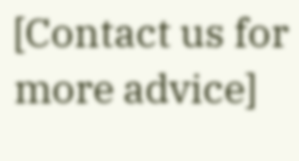[Contact us for more advice]